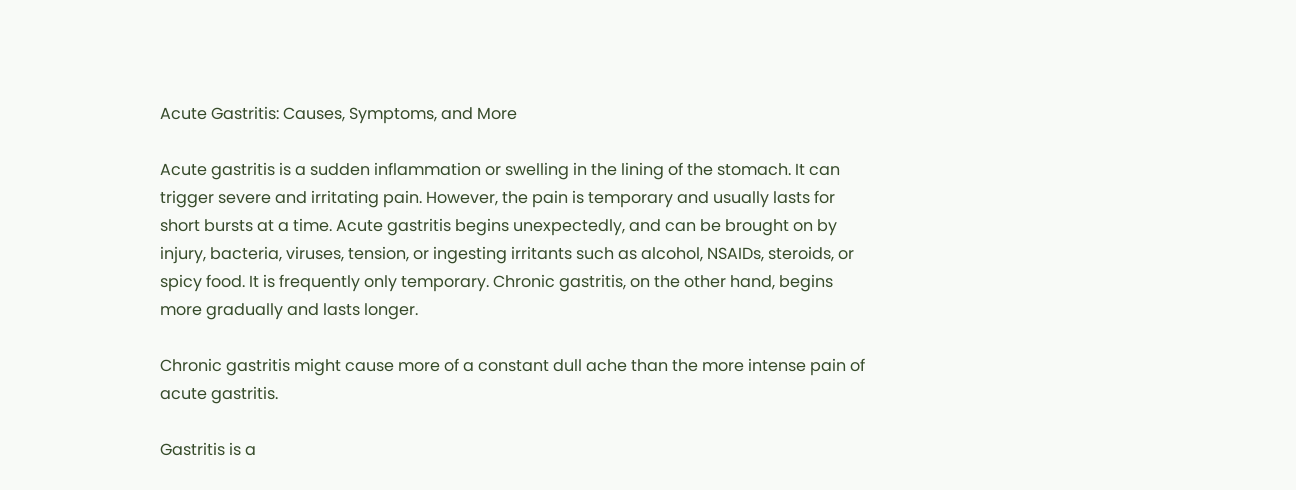Acute Gastritis: Causes, Symptoms, and More

Acute gastritis is a sudden inflammation or swelling in the lining of the stomach. It can trigger severe and irritating pain. However, the pain is temporary and usually lasts for short bursts at a time. Acute gastritis begins unexpectedly, and can be brought on by injury, bacteria, viruses, tension, or ingesting irritants such as alcohol, NSAIDs, steroids, or spicy food. It is frequently only temporary. Chronic gastritis, on the other hand, begins more gradually and lasts longer.

Chronic gastritis might cause more of a constant dull ache than the more intense pain of acute gastritis.

Gastritis is a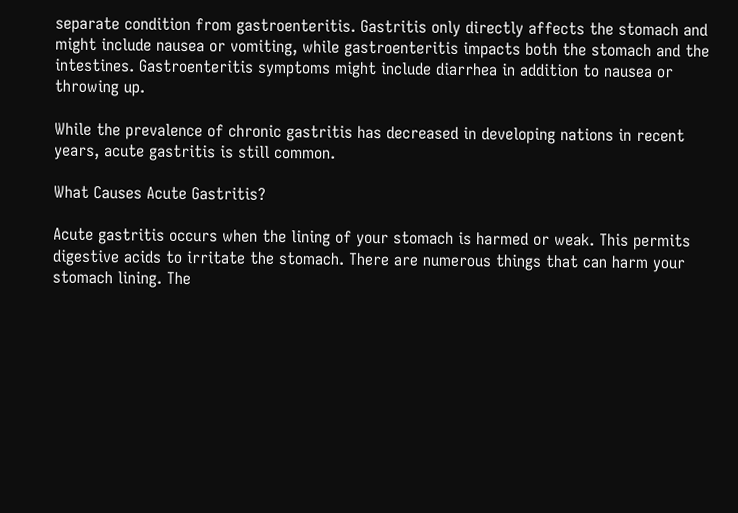separate condition from gastroenteritis. Gastritis only directly affects the stomach and might include nausea or vomiting, while gastroenteritis impacts both the stomach and the intestines. Gastroenteritis symptoms might include diarrhea in addition to nausea or throwing up.

While the prevalence of chronic gastritis has decreased in developing nations in recent years, acute gastritis is still common.

What Causes Acute Gastritis?

Acute gastritis occurs when the lining of your stomach is harmed or weak. This permits digestive acids to irritate the stomach. There are numerous things that can harm your stomach lining. The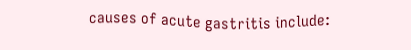causes of acute gastritis include: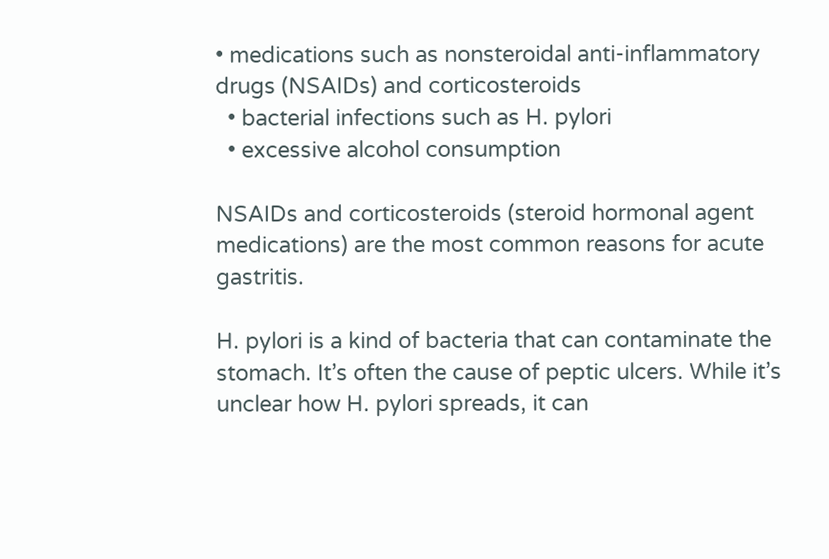• medications such as nonsteroidal anti-inflammatory drugs (NSAIDs) and corticosteroids
  • bacterial infections such as H. pylori
  • excessive alcohol consumption

NSAIDs and corticosteroids (steroid hormonal agent medications) are the most common reasons for acute gastritis.

H. pylori is a kind of bacteria that can contaminate the stomach. It’s often the cause of peptic ulcers. While it’s unclear how H. pylori spreads, it can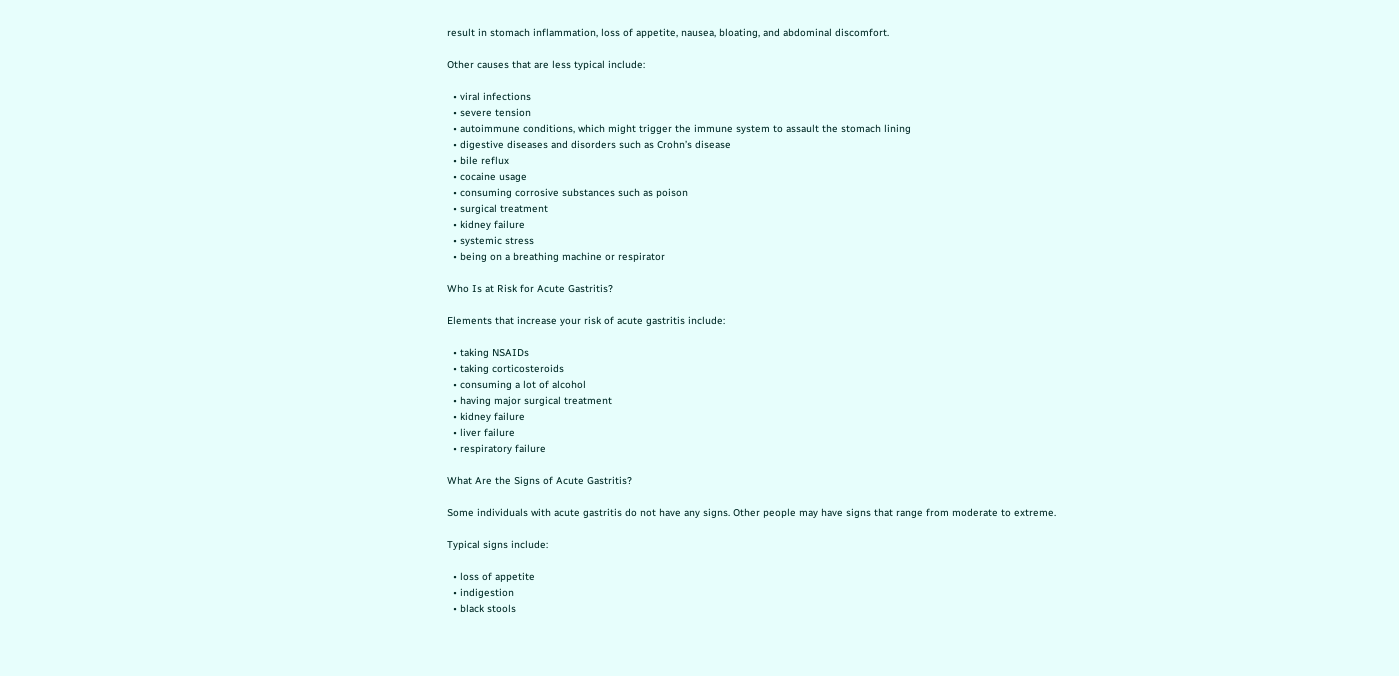result in stomach inflammation, loss of appetite, nausea, bloating, and abdominal discomfort.

Other causes that are less typical include:

  • viral infections
  • severe tension
  • autoimmune conditions, which might trigger the immune system to assault the stomach lining
  • digestive diseases and disorders such as Crohn’s disease
  • bile reflux
  • cocaine usage
  • consuming corrosive substances such as poison
  • surgical treatment
  • kidney failure
  • systemic stress
  • being on a breathing machine or respirator

Who Is at Risk for Acute Gastritis?

Elements that increase your risk of acute gastritis include:

  • taking NSAIDs
  • taking corticosteroids
  • consuming a lot of alcohol
  • having major surgical treatment
  • kidney failure
  • liver failure
  • respiratory failure

What Are the Signs of Acute Gastritis?

Some individuals with acute gastritis do not have any signs. Other people may have signs that range from moderate to extreme.

Typical signs include:

  • loss of appetite
  • indigestion
  • black stools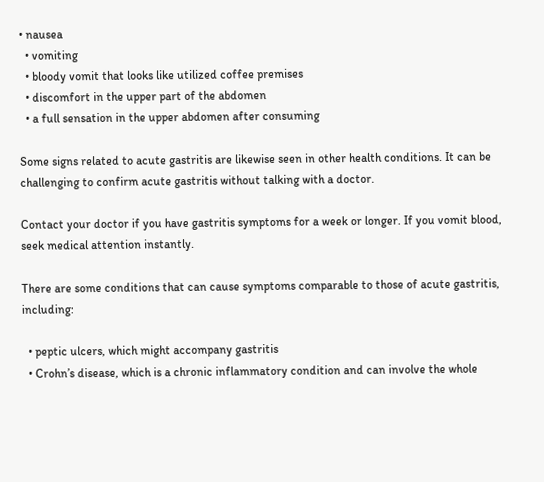• nausea
  • vomiting
  • bloody vomit that looks like utilized coffee premises
  • discomfort in the upper part of the abdomen
  • a full sensation in the upper abdomen after consuming

Some signs related to acute gastritis are likewise seen in other health conditions. It can be challenging to confirm acute gastritis without talking with a doctor.

Contact your doctor if you have gastritis symptoms for a week or longer. If you vomit blood, seek medical attention instantly.

There are some conditions that can cause symptoms comparable to those of acute gastritis, including:

  • peptic ulcers, which might accompany gastritis
  • Crohn’s disease, which is a chronic inflammatory condition and can involve the whole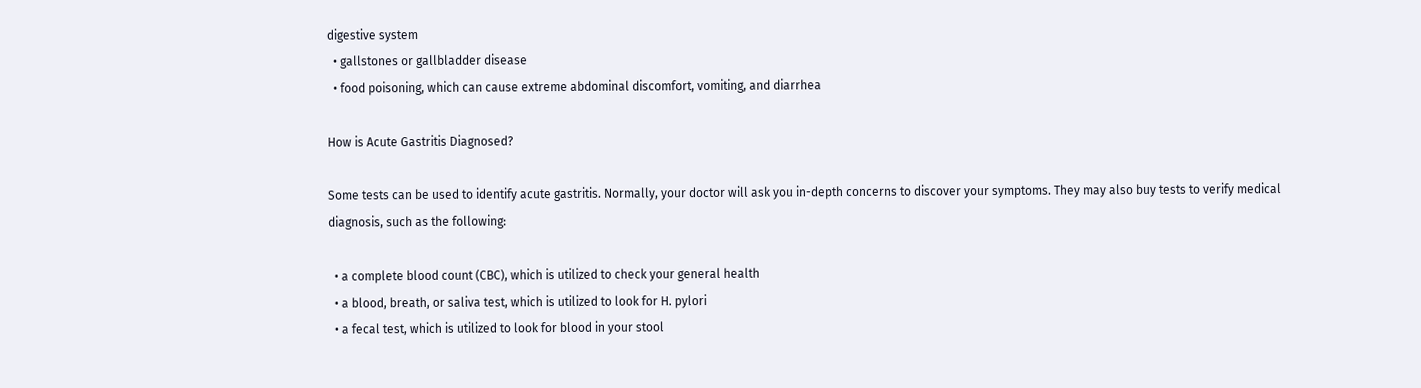digestive system
  • gallstones or gallbladder disease
  • food poisoning, which can cause extreme abdominal discomfort, vomiting, and diarrhea

How is Acute Gastritis Diagnosed?

Some tests can be used to identify acute gastritis. Normally, your doctor will ask you in-depth concerns to discover your symptoms. They may also buy tests to verify medical diagnosis, such as the following:

  • a complete blood count (CBC), which is utilized to check your general health
  • a blood, breath, or saliva test, which is utilized to look for H. pylori
  • a fecal test, which is utilized to look for blood in your stool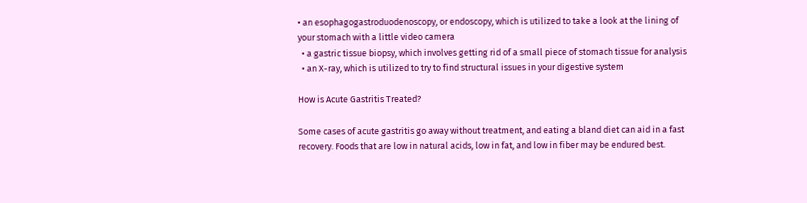• an esophagogastroduodenoscopy, or endoscopy, which is utilized to take a look at the lining of your stomach with a little video camera
  • a gastric tissue biopsy, which involves getting rid of a small piece of stomach tissue for analysis
  • an X-ray, which is utilized to try to find structural issues in your digestive system

How is Acute Gastritis Treated?

Some cases of acute gastritis go away without treatment, and eating a bland diet can aid in a fast recovery. Foods that are low in natural acids, low in fat, and low in fiber may be endured best.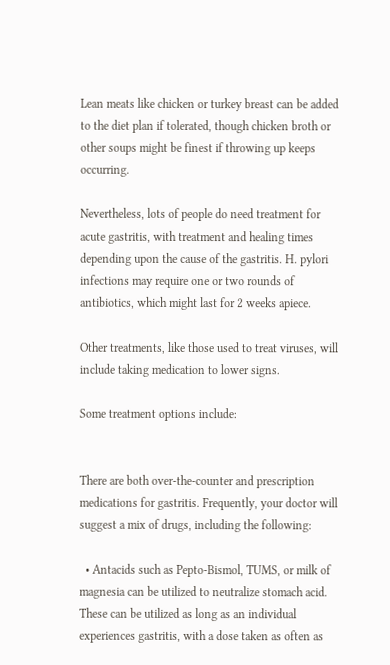Lean meats like chicken or turkey breast can be added to the diet plan if tolerated, though chicken broth or other soups might be finest if throwing up keeps occurring.

Nevertheless, lots of people do need treatment for acute gastritis, with treatment and healing times depending upon the cause of the gastritis. H. pylori infections may require one or two rounds of antibiotics, which might last for 2 weeks apiece.

Other treatments, like those used to treat viruses, will include taking medication to lower signs.

Some treatment options include:


There are both over-the-counter and prescription medications for gastritis. Frequently, your doctor will suggest a mix of drugs, including the following:

  • Antacids such as Pepto-Bismol, TUMS, or milk of magnesia can be utilized to neutralize stomach acid. These can be utilized as long as an individual experiences gastritis, with a dose taken as often as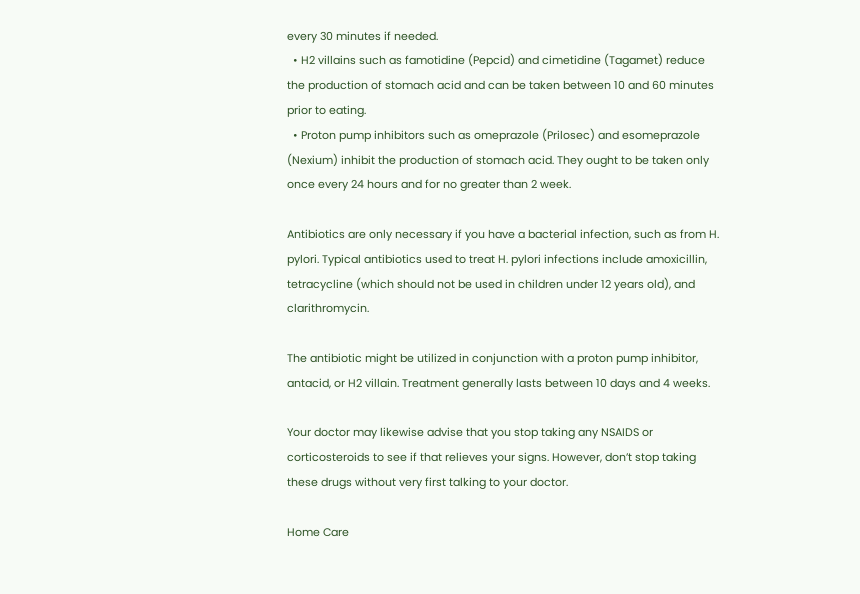every 30 minutes if needed.
  • H2 villains such as famotidine (Pepcid) and cimetidine (Tagamet) reduce the production of stomach acid and can be taken between 10 and 60 minutes prior to eating.
  • Proton pump inhibitors such as omeprazole (Prilosec) and esomeprazole (Nexium) inhibit the production of stomach acid. They ought to be taken only once every 24 hours and for no greater than 2 week.

Antibiotics are only necessary if you have a bacterial infection, such as from H. pylori. Typical antibiotics used to treat H. pylori infections include amoxicillin, tetracycline (which should not be used in children under 12 years old), and clarithromycin.

The antibiotic might be utilized in conjunction with a proton pump inhibitor, antacid, or H2 villain. Treatment generally lasts between 10 days and 4 weeks.

Your doctor may likewise advise that you stop taking any NSAIDS or corticosteroids to see if that relieves your signs. However, don’t stop taking these drugs without very first talking to your doctor.

Home Care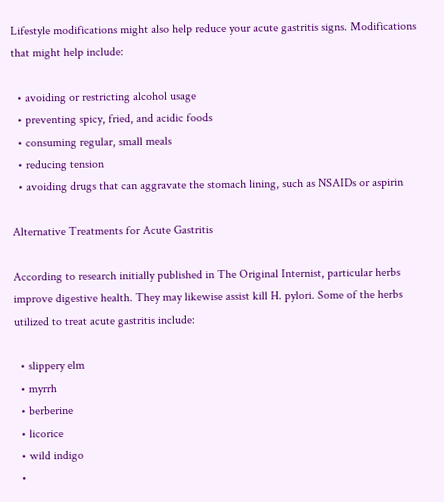Lifestyle modifications might also help reduce your acute gastritis signs. Modifications that might help include:

  • avoiding or restricting alcohol usage
  • preventing spicy, fried, and acidic foods
  • consuming regular, small meals
  • reducing tension
  • avoiding drugs that can aggravate the stomach lining, such as NSAIDs or aspirin

Alternative Treatments for Acute Gastritis

According to research initially published in The Original Internist, particular herbs improve digestive health. They may likewise assist kill H. pylori. Some of the herbs utilized to treat acute gastritis include:

  • slippery elm
  • myrrh
  • berberine
  • licorice
  • wild indigo
  •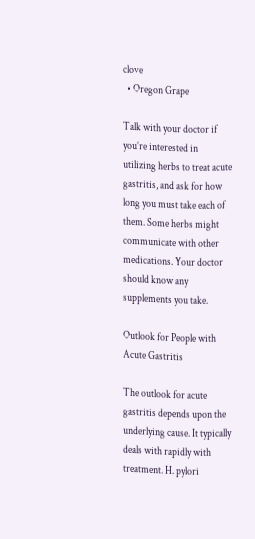clove
  • Oregon Grape

Talk with your doctor if you’re interested in utilizing herbs to treat acute gastritis, and ask for how long you must take each of them. Some herbs might communicate with other medications. Your doctor should know any supplements you take.

Outlook for People with Acute Gastritis

The outlook for acute gastritis depends upon the underlying cause. It typically deals with rapidly with treatment. H. pylori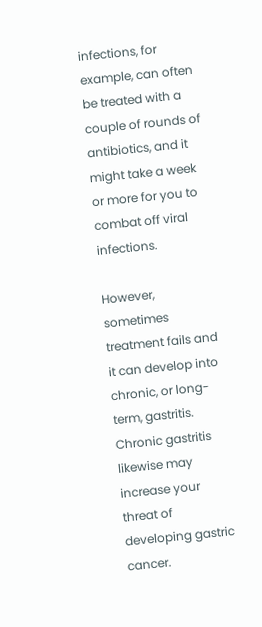infections, for example, can often be treated with a couple of rounds of antibiotics, and it might take a week or more for you to combat off viral infections.

However, sometimes treatment fails and it can develop into chronic, or long-term, gastritis. Chronic gastritis likewise may increase your threat of developing gastric cancer.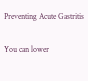Preventing Acute Gastritis

You can lower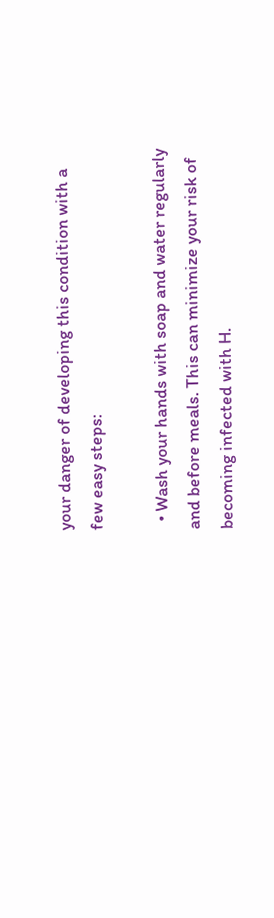your danger of developing this condition with a few easy steps:

  • Wash your hands with soap and water regularly and before meals. This can minimize your risk of becoming infected with H.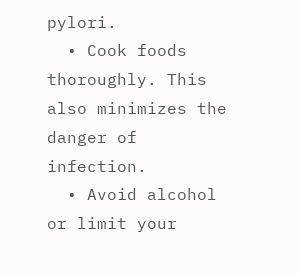pylori.
  • Cook foods thoroughly. This also minimizes the danger of infection.
  • Avoid alcohol or limit your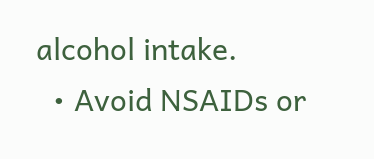alcohol intake.
  • Avoid NSAIDs or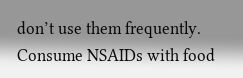don’t use them frequently. Consume NSAIDs with food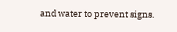and water to prevent signs.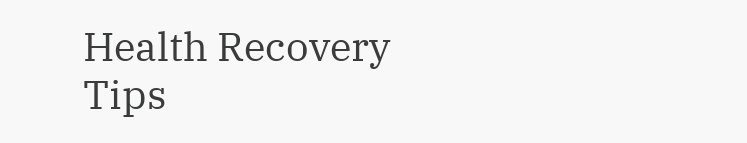Health Recovery Tips